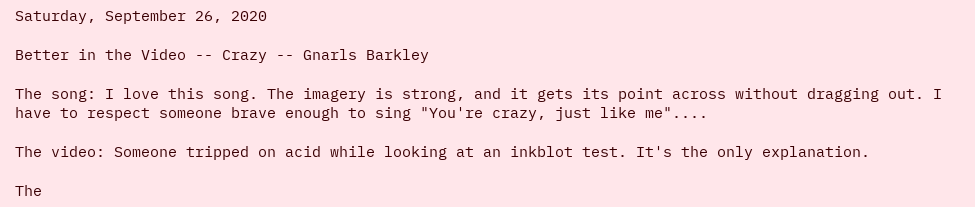Saturday, September 26, 2020

Better in the Video -- Crazy -- Gnarls Barkley

The song: I love this song. The imagery is strong, and it gets its point across without dragging out. I have to respect someone brave enough to sing "You're crazy, just like me"....

The video: Someone tripped on acid while looking at an inkblot test. It's the only explanation.

The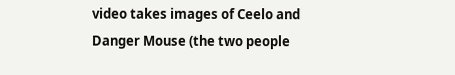video takes images of Ceelo and Danger Mouse (the two people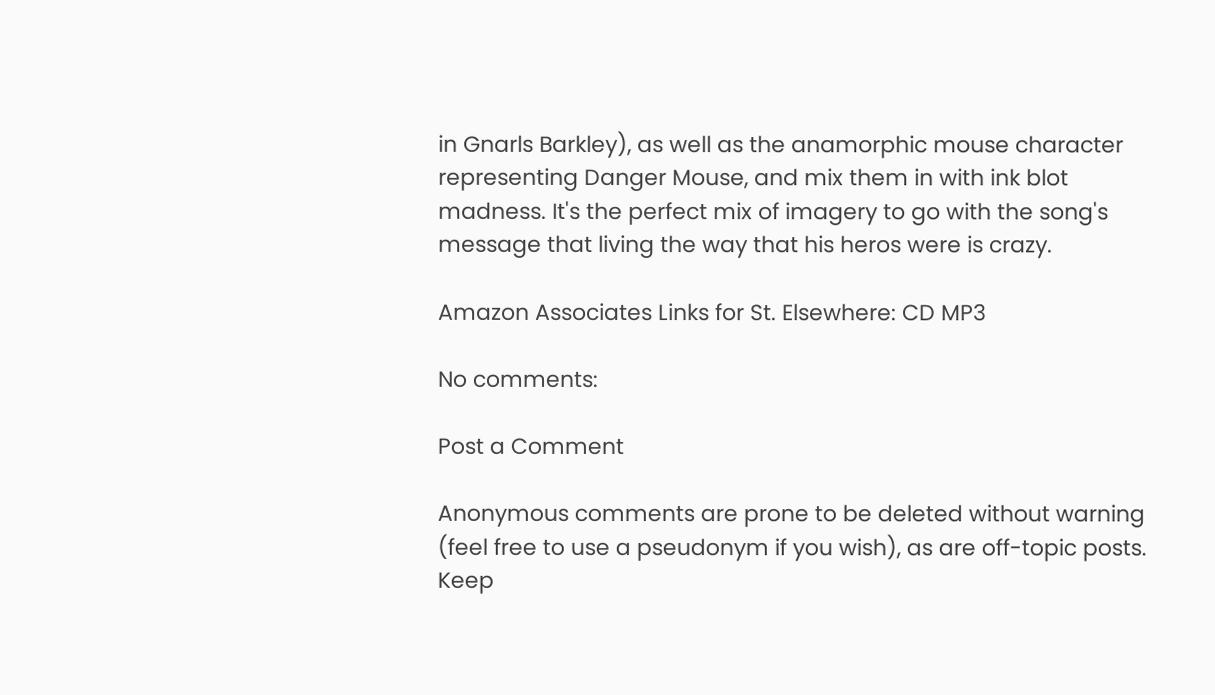in Gnarls Barkley), as well as the anamorphic mouse character representing Danger Mouse, and mix them in with ink blot madness. It's the perfect mix of imagery to go with the song's message that living the way that his heros were is crazy.

Amazon Associates Links for St. Elsewhere: CD MP3

No comments:

Post a Comment

Anonymous comments are prone to be deleted without warning (feel free to use a pseudonym if you wish), as are off-topic posts. Keep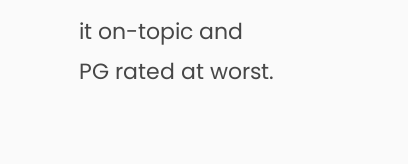it on-topic and PG rated at worst.